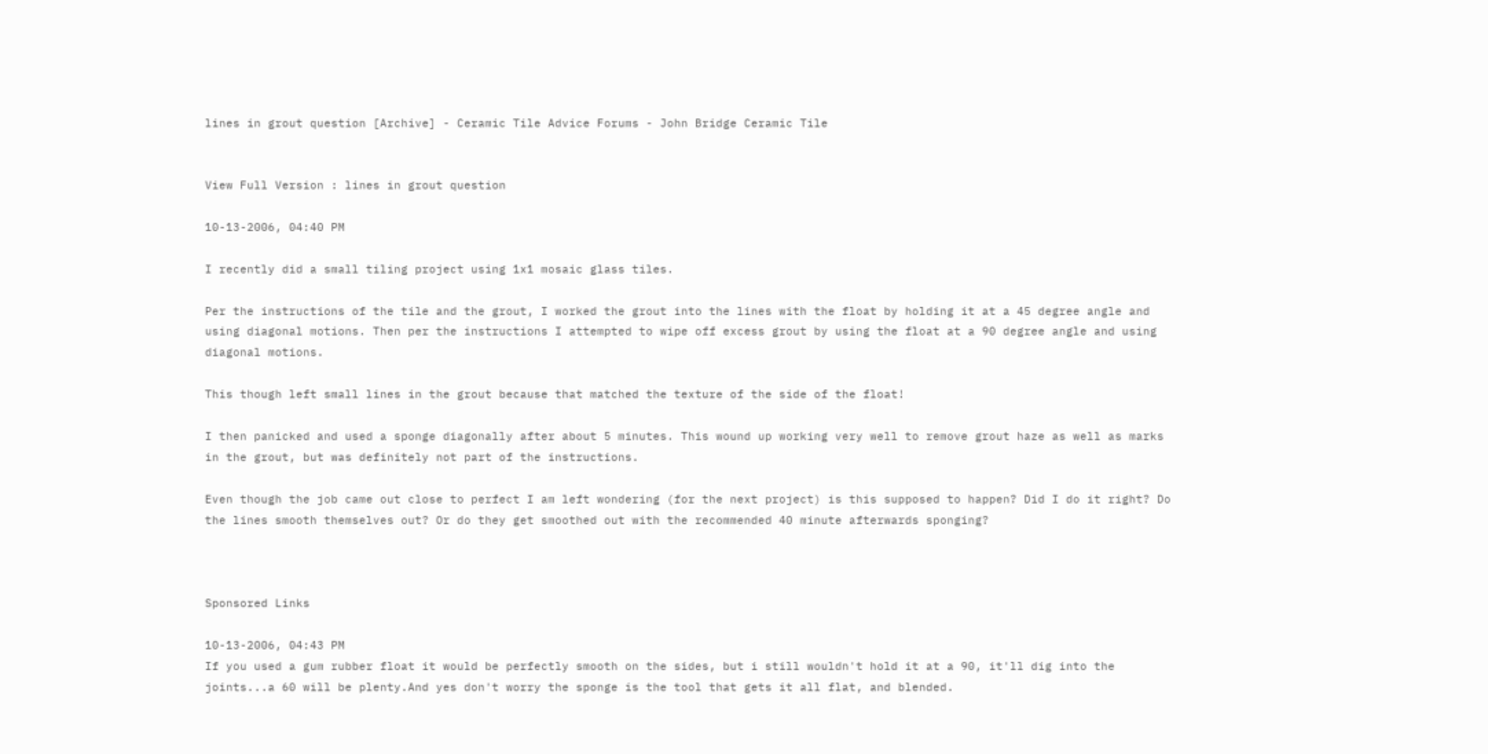lines in grout question [Archive] - Ceramic Tile Advice Forums - John Bridge Ceramic Tile


View Full Version : lines in grout question

10-13-2006, 04:40 PM

I recently did a small tiling project using 1x1 mosaic glass tiles.

Per the instructions of the tile and the grout, I worked the grout into the lines with the float by holding it at a 45 degree angle and using diagonal motions. Then per the instructions I attempted to wipe off excess grout by using the float at a 90 degree angle and using diagonal motions.

This though left small lines in the grout because that matched the texture of the side of the float!

I then panicked and used a sponge diagonally after about 5 minutes. This wound up working very well to remove grout haze as well as marks in the grout, but was definitely not part of the instructions.

Even though the job came out close to perfect I am left wondering (for the next project) is this supposed to happen? Did I do it right? Do the lines smooth themselves out? Or do they get smoothed out with the recommended 40 minute afterwards sponging?



Sponsored Links

10-13-2006, 04:43 PM
If you used a gum rubber float it would be perfectly smooth on the sides, but i still wouldn't hold it at a 90, it'll dig into the joints...a 60 will be plenty.And yes don't worry the sponge is the tool that gets it all flat, and blended.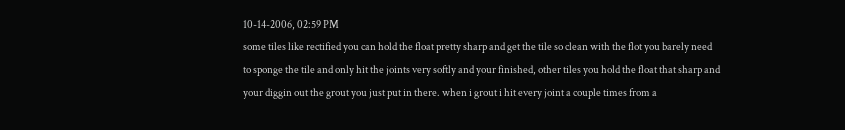10-14-2006, 02:59 PM
some tiles like rectified you can hold the float pretty sharp and get the tile so clean with the flot you barely need to sponge the tile and only hit the joints very softly and your finished, other tiles you hold the float that sharp and your diggin out the grout you just put in there. when i grout i hit every joint a couple times from a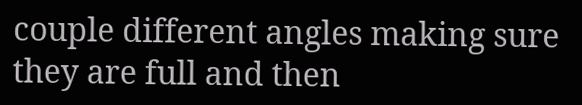couple different angles making sure they are full and then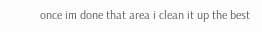once im done that area i clean it up the best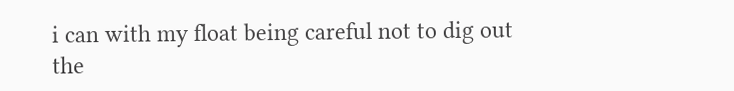i can with my float being careful not to dig out the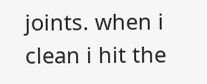joints. when i clean i hit the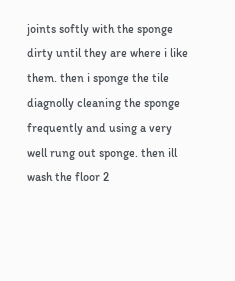joints softly with the sponge dirty until they are where i like them. then i sponge the tile diagnolly cleaning the sponge frequently and using a very well rung out sponge. then ill wash the floor 2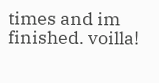times and im finished. voilla!